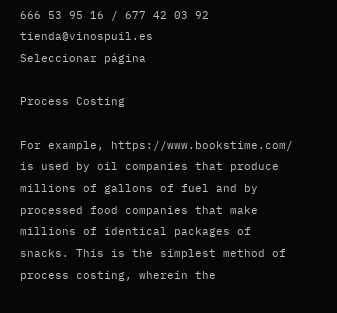666 53 95 16 / 677 42 03 92 tienda@vinospuil.es
Seleccionar página

Process Costing

For example, https://www.bookstime.com/ is used by oil companies that produce millions of gallons of fuel and by processed food companies that make millions of identical packages of snacks. This is the simplest method of process costing, wherein the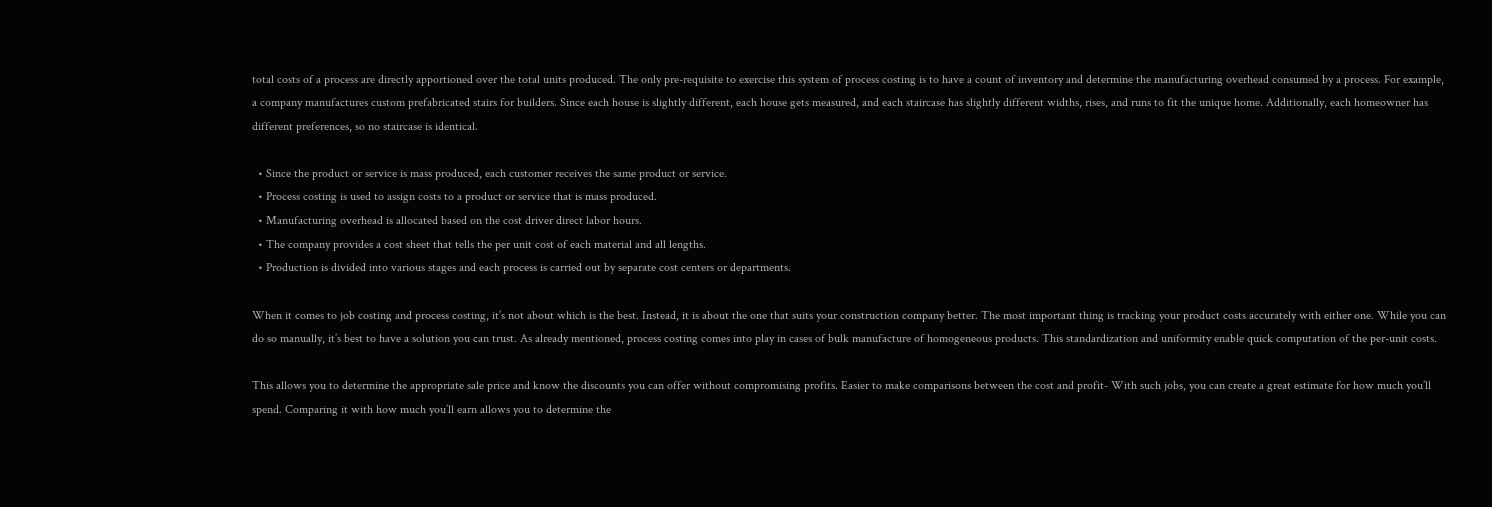total costs of a process are directly apportioned over the total units produced. The only pre-requisite to exercise this system of process costing is to have a count of inventory and determine the manufacturing overhead consumed by a process. For example, a company manufactures custom prefabricated stairs for builders. Since each house is slightly different, each house gets measured, and each staircase has slightly different widths, rises, and runs to fit the unique home. Additionally, each homeowner has different preferences, so no staircase is identical.

  • Since the product or service is mass produced, each customer receives the same product or service.
  • Process costing is used to assign costs to a product or service that is mass produced.
  • Manufacturing overhead is allocated based on the cost driver direct labor hours.
  • The company provides a cost sheet that tells the per unit cost of each material and all lengths.
  • Production is divided into various stages and each process is carried out by separate cost centers or departments.

When it comes to job costing and process costing, it’s not about which is the best. Instead, it is about the one that suits your construction company better. The most important thing is tracking your product costs accurately with either one. While you can do so manually, it’s best to have a solution you can trust. As already mentioned, process costing comes into play in cases of bulk manufacture of homogeneous products. This standardization and uniformity enable quick computation of the per-unit costs.

This allows you to determine the appropriate sale price and know the discounts you can offer without compromising profits. Easier to make comparisons between the cost and profit- With such jobs, you can create a great estimate for how much you’ll spend. Comparing it with how much you’ll earn allows you to determine the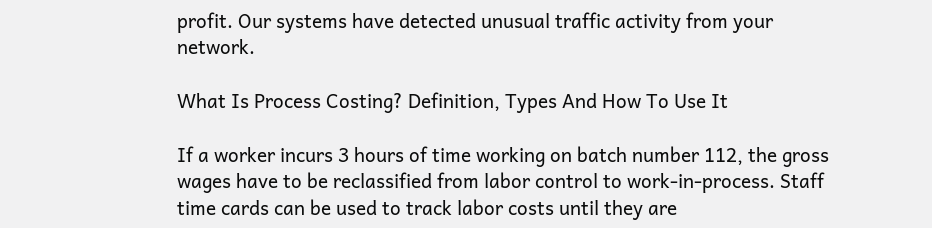profit. Our systems have detected unusual traffic activity from your network.

What Is Process Costing? Definition, Types And How To Use It

If a worker incurs 3 hours of time working on batch number 112, the gross wages have to be reclassified from labor control to work-in-process. Staff time cards can be used to track labor costs until they are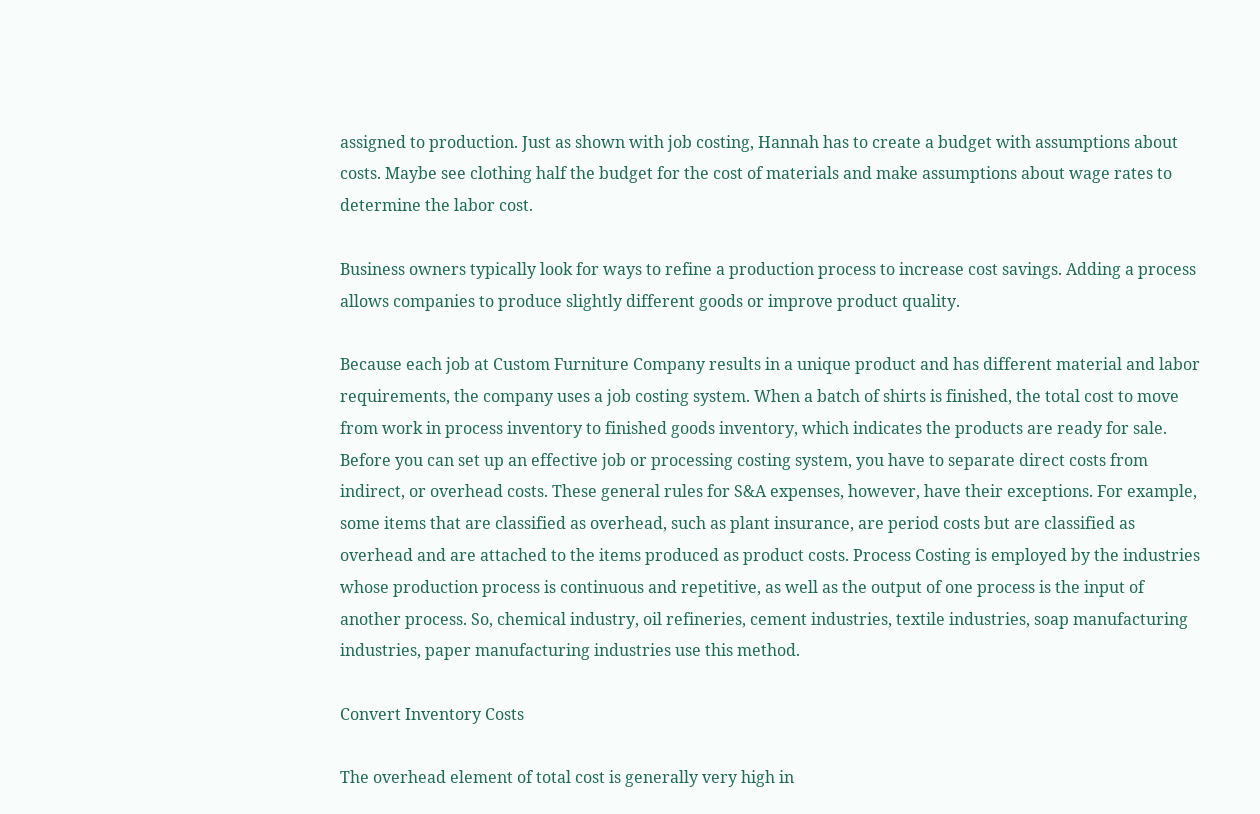assigned to production. Just as shown with job costing, Hannah has to create a budget with assumptions about costs. Maybe see clothing half the budget for the cost of materials and make assumptions about wage rates to determine the labor cost.

Business owners typically look for ways to refine a production process to increase cost savings. Adding a process allows companies to produce slightly different goods or improve product quality.

Because each job at Custom Furniture Company results in a unique product and has different material and labor requirements, the company uses a job costing system. When a batch of shirts is finished, the total cost to move from work in process inventory to finished goods inventory, which indicates the products are ready for sale. Before you can set up an effective job or processing costing system, you have to separate direct costs from indirect, or overhead costs. These general rules for S&A expenses, however, have their exceptions. For example, some items that are classified as overhead, such as plant insurance, are period costs but are classified as overhead and are attached to the items produced as product costs. Process Costing is employed by the industries whose production process is continuous and repetitive, as well as the output of one process is the input of another process. So, chemical industry, oil refineries, cement industries, textile industries, soap manufacturing industries, paper manufacturing industries use this method.

Convert Inventory Costs

The overhead element of total cost is generally very high in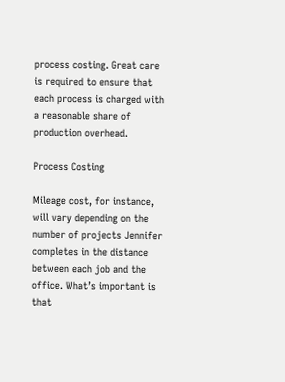process costing. Great care is required to ensure that each process is charged with a reasonable share of production overhead.

Process Costing

Mileage cost, for instance, will vary depending on the number of projects Jennifer completes in the distance between each job and the office. What’s important is that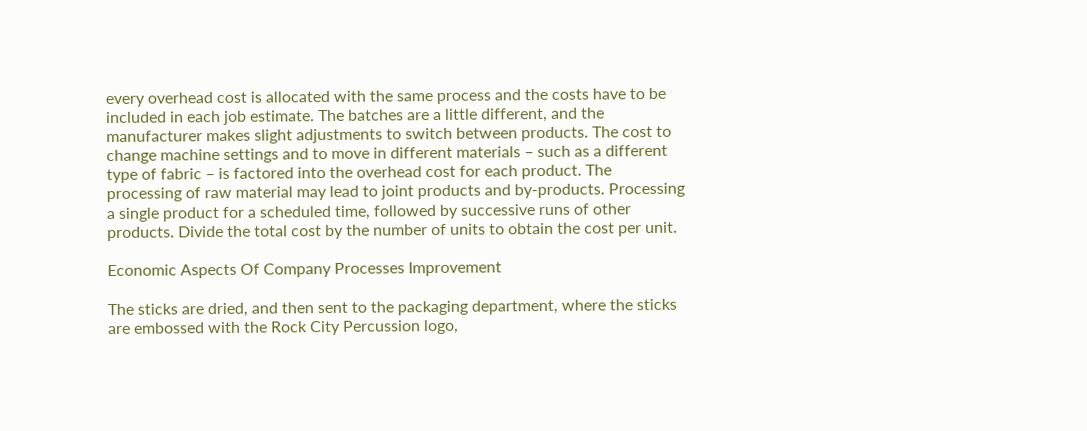every overhead cost is allocated with the same process and the costs have to be included in each job estimate. The batches are a little different, and the manufacturer makes slight adjustments to switch between products. The cost to change machine settings and to move in different materials – such as a different type of fabric – is factored into the overhead cost for each product. The processing of raw material may lead to joint products and by-products. Processing a single product for a scheduled time, followed by successive runs of other products. Divide the total cost by the number of units to obtain the cost per unit.

Economic Aspects Of Company Processes Improvement

The sticks are dried, and then sent to the packaging department, where the sticks are embossed with the Rock City Percussion logo,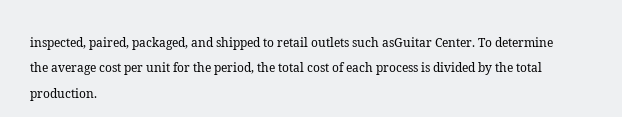inspected, paired, packaged, and shipped to retail outlets such asGuitar Center. To determine the average cost per unit for the period, the total cost of each process is divided by the total production.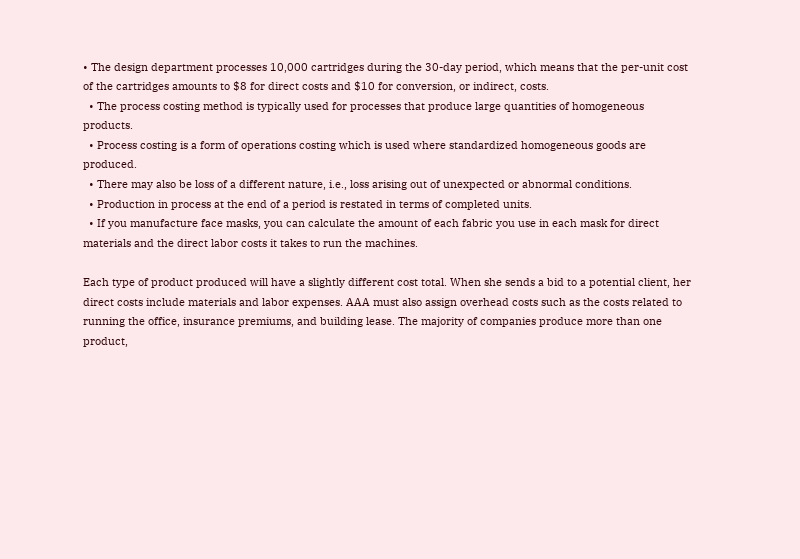• The design department processes 10,000 cartridges during the 30-day period, which means that the per-unit cost of the cartridges amounts to $8 for direct costs and $10 for conversion, or indirect, costs.
  • The process costing method is typically used for processes that produce large quantities of homogeneous products.
  • Process costing is a form of operations costing which is used where standardized homogeneous goods are produced.
  • There may also be loss of a different nature, i.e., loss arising out of unexpected or abnormal conditions.
  • Production in process at the end of a period is restated in terms of completed units.
  • If you manufacture face masks, you can calculate the amount of each fabric you use in each mask for direct materials and the direct labor costs it takes to run the machines.

Each type of product produced will have a slightly different cost total. When she sends a bid to a potential client, her direct costs include materials and labor expenses. AAA must also assign overhead costs such as the costs related to running the office, insurance premiums, and building lease. The majority of companies produce more than one product,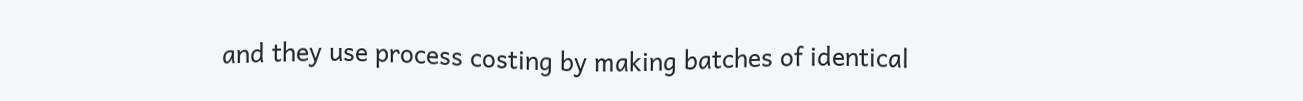and they use process costing by making batches of identical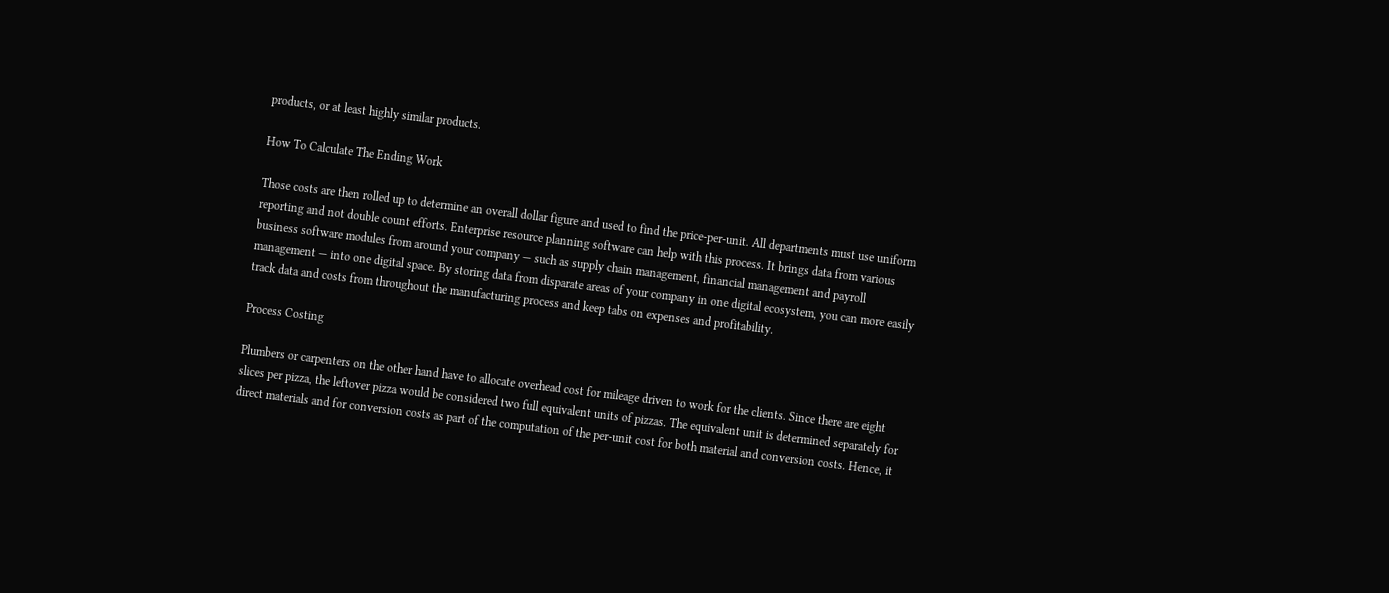products, or at least highly similar products.

How To Calculate The Ending Work

Those costs are then rolled up to determine an overall dollar figure and used to find the price-per-unit. All departments must use uniform reporting and not double count efforts. Enterprise resource planning software can help with this process. It brings data from various business software modules from around your company — such as supply chain management, financial management and payroll management — into one digital space. By storing data from disparate areas of your company in one digital ecosystem, you can more easily track data and costs from throughout the manufacturing process and keep tabs on expenses and profitability.

Process Costing

Plumbers or carpenters on the other hand have to allocate overhead cost for mileage driven to work for the clients. Since there are eight slices per pizza, the leftover pizza would be considered two full equivalent units of pizzas. The equivalent unit is determined separately for direct materials and for conversion costs as part of the computation of the per-unit cost for both material and conversion costs. Hence, it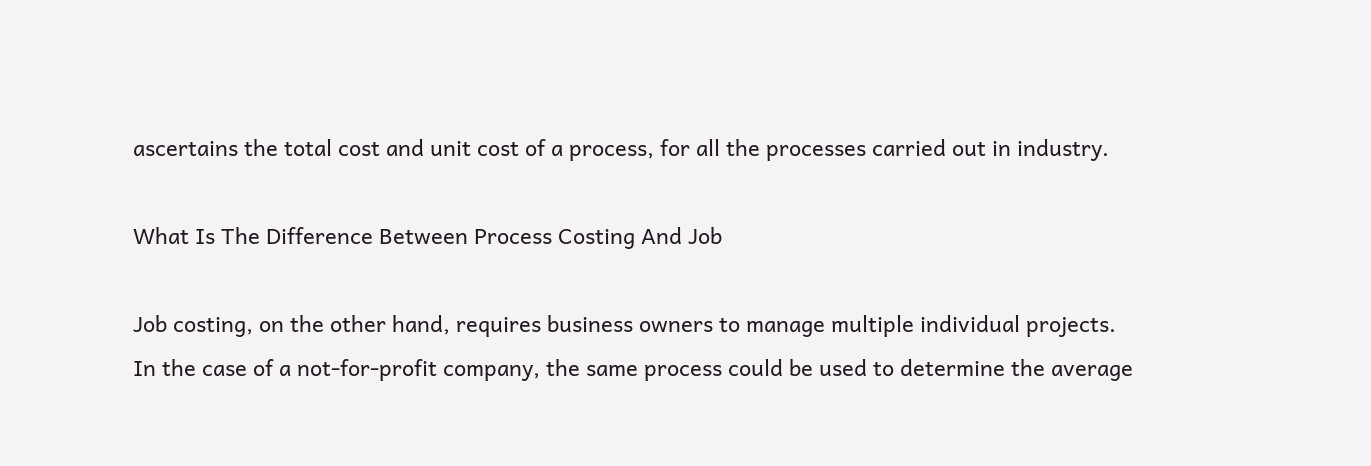ascertains the total cost and unit cost of a process, for all the processes carried out in industry.

What Is The Difference Between Process Costing And Job

Job costing, on the other hand, requires business owners to manage multiple individual projects. In the case of a not-for-profit company, the same process could be used to determine the average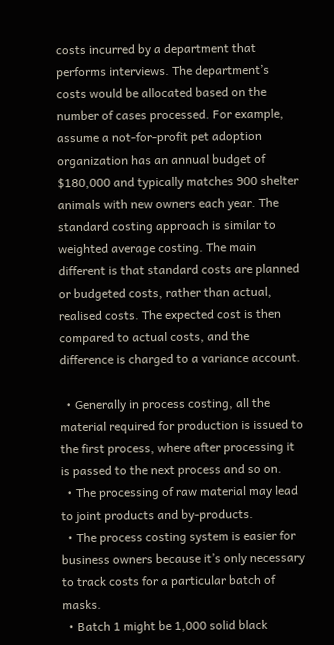costs incurred by a department that performs interviews. The department’s costs would be allocated based on the number of cases processed. For example, assume a not-for-profit pet adoption organization has an annual budget of $180,000 and typically matches 900 shelter animals with new owners each year. The standard costing approach is similar to weighted average costing. The main different is that standard costs are planned or budgeted costs, rather than actual, realised costs. The expected cost is then compared to actual costs, and the difference is charged to a variance account.

  • Generally in process costing, all the material required for production is issued to the first process, where after processing it is passed to the next process and so on.
  • The processing of raw material may lead to joint products and by-products.
  • The process costing system is easier for business owners because it’s only necessary to track costs for a particular batch of masks.
  • Batch 1 might be 1,000 solid black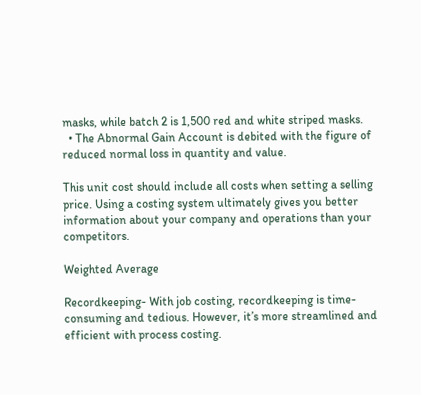masks, while batch 2 is 1,500 red and white striped masks.
  • The Abnormal Gain Account is debited with the figure of reduced normal loss in quantity and value.

This unit cost should include all costs when setting a selling price. Using a costing system ultimately gives you better information about your company and operations than your competitors.

Weighted Average

Recordkeeping- With job costing, recordkeeping is time-consuming and tedious. However, it’s more streamlined and efficient with process costing.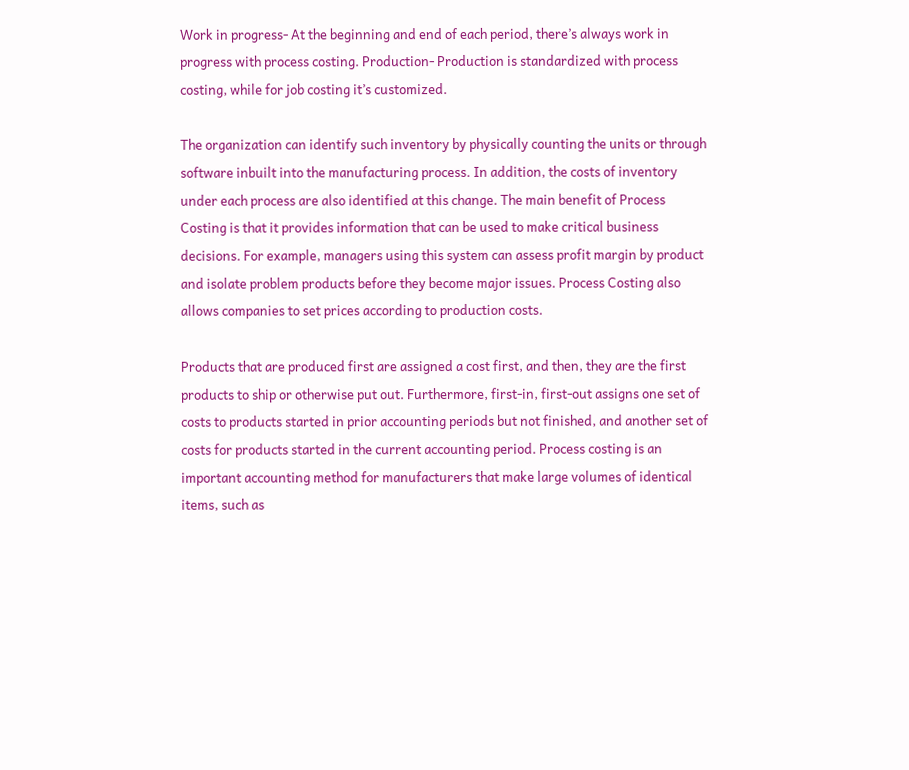Work in progress- At the beginning and end of each period, there’s always work in progress with process costing. Production- Production is standardized with process costing, while for job costing it’s customized.

The organization can identify such inventory by physically counting the units or through software inbuilt into the manufacturing process. In addition, the costs of inventory under each process are also identified at this change. The main benefit of Process Costing is that it provides information that can be used to make critical business decisions. For example, managers using this system can assess profit margin by product and isolate problem products before they become major issues. Process Costing also allows companies to set prices according to production costs.

Products that are produced first are assigned a cost first, and then, they are the first products to ship or otherwise put out. Furthermore, first-in, first-out assigns one set of costs to products started in prior accounting periods but not finished, and another set of costs for products started in the current accounting period. Process costing is an important accounting method for manufacturers that make large volumes of identical items, such as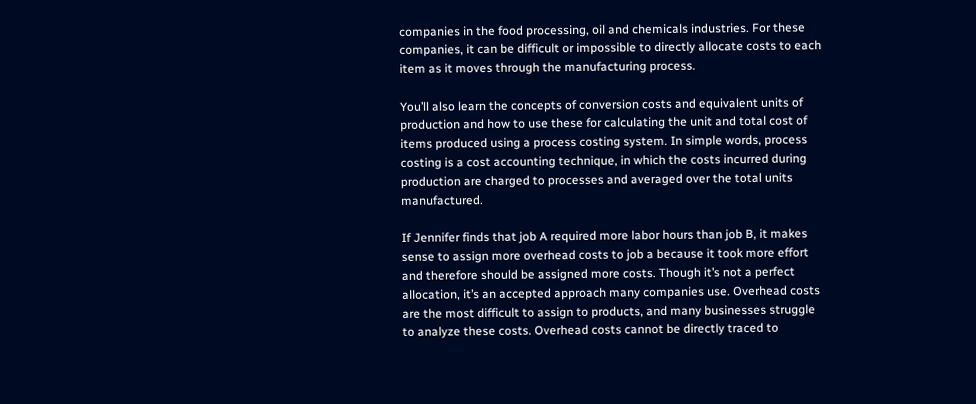companies in the food processing, oil and chemicals industries. For these companies, it can be difficult or impossible to directly allocate costs to each item as it moves through the manufacturing process.

You’ll also learn the concepts of conversion costs and equivalent units of production and how to use these for calculating the unit and total cost of items produced using a process costing system. In simple words, process costing is a cost accounting technique, in which the costs incurred during production are charged to processes and averaged over the total units manufactured.

If Jennifer finds that job A required more labor hours than job B, it makes sense to assign more overhead costs to job a because it took more effort and therefore should be assigned more costs. Though it’s not a perfect allocation, it’s an accepted approach many companies use. Overhead costs are the most difficult to assign to products, and many businesses struggle to analyze these costs. Overhead costs cannot be directly traced to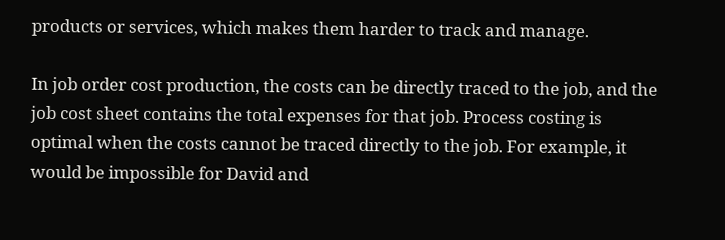products or services, which makes them harder to track and manage.

In job order cost production, the costs can be directly traced to the job, and the job cost sheet contains the total expenses for that job. Process costing is optimal when the costs cannot be traced directly to the job. For example, it would be impossible for David and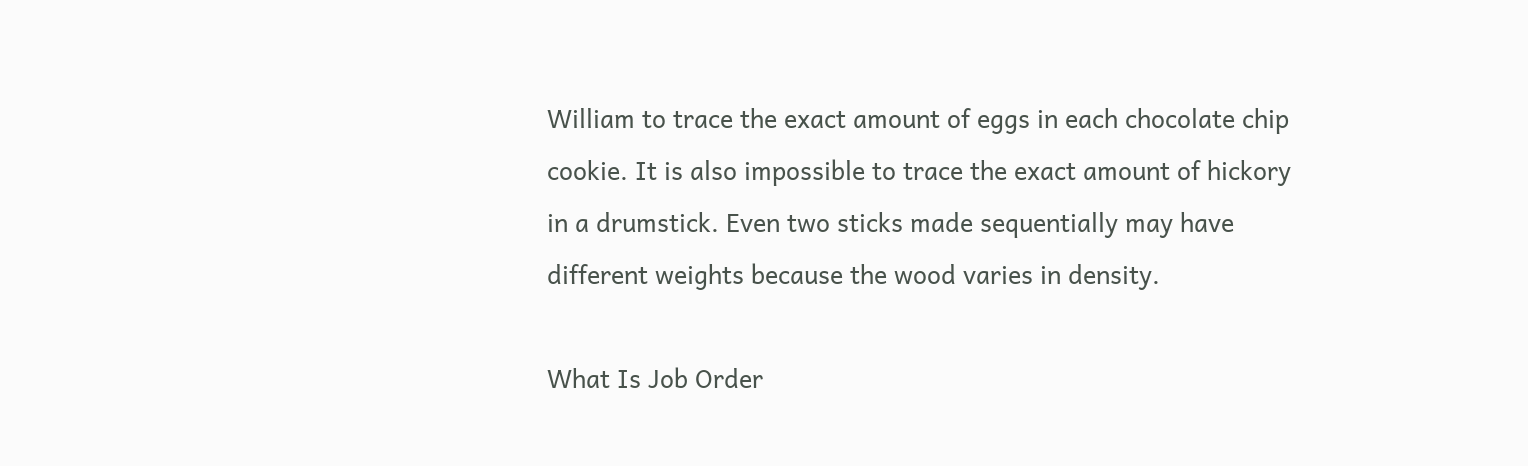William to trace the exact amount of eggs in each chocolate chip cookie. It is also impossible to trace the exact amount of hickory in a drumstick. Even two sticks made sequentially may have different weights because the wood varies in density.

What Is Job Order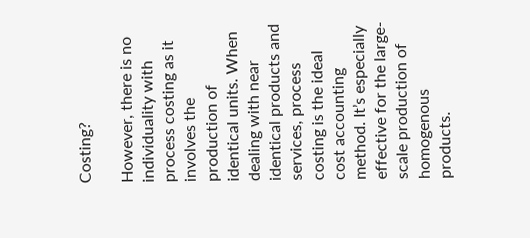Costing?

However, there is no individuality with process costing as it involves the production of identical units. When dealing with near identical products and services, process costing is the ideal cost accounting method. It’s especially effective for the large-scale production of homogenous products.